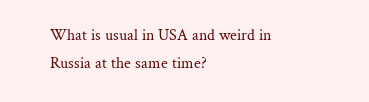What is usual in USA and weird in Russia at the same time?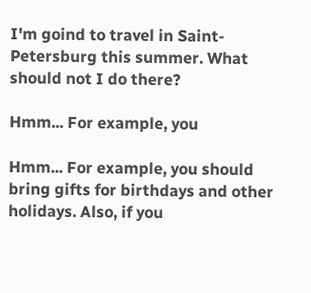I'm goind to travel in Saint-Petersburg this summer. What should not I do there?

Hmm... For example, you

Hmm... For example, you should bring gifts for birthdays and other holidays. Also, if you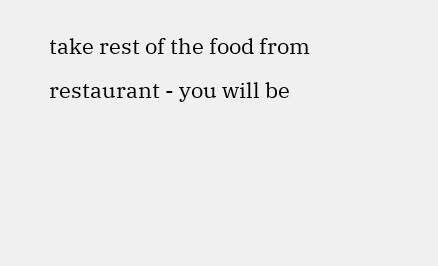take rest of the food from restaurant - you will be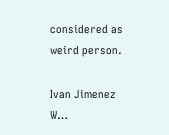considered as weird person.

Ivan Jimenez W…